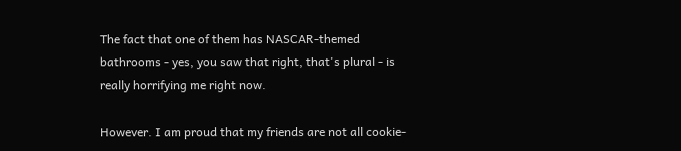The fact that one of them has NASCAR-themed bathrooms - yes, you saw that right, that's plural - is really horrifying me right now.

However. I am proud that my friends are not all cookie-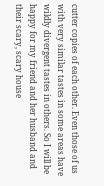cutter copies of each other. Even those of us with very similar tastes in some areas have wildly divergent tastes in others. So I will be happy for my friend and her husband and their scary, scary house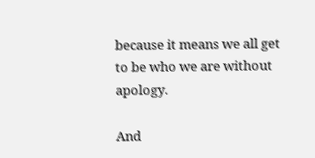because it means we all get to be who we are without apology.

And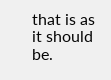that is as it should be.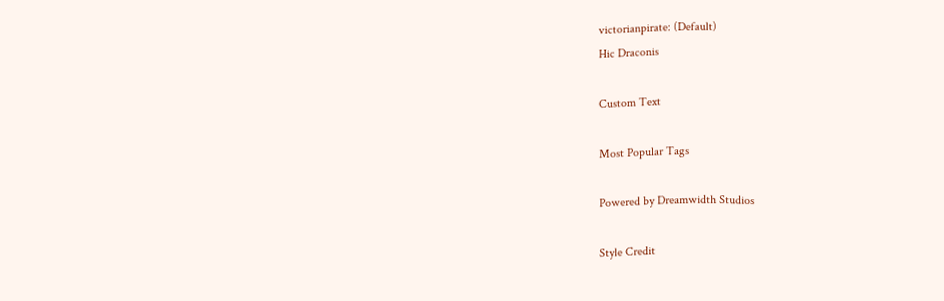victorianpirate: (Default)
Hic Draconis

Custom Text

Most Popular Tags

Powered by Dreamwidth Studios

Style Credit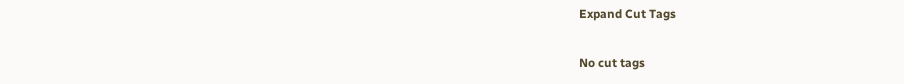Expand Cut Tags

No cut tags